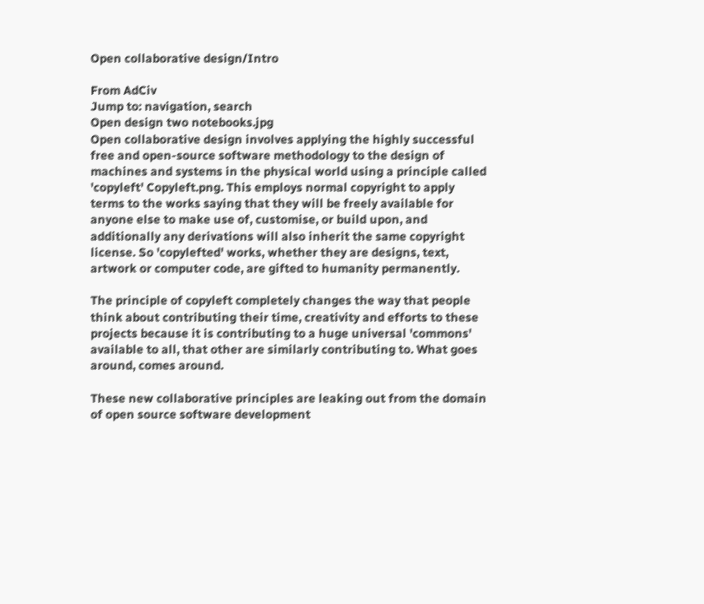Open collaborative design/Intro

From AdCiv
Jump to: navigation, search
Open design two notebooks.jpg
Open collaborative design involves applying the highly successful free and open-source software methodology to the design of machines and systems in the physical world using a principle called 'copyleft' Copyleft.png. This employs normal copyright to apply terms to the works saying that they will be freely available for anyone else to make use of, customise, or build upon, and additionally any derivations will also inherit the same copyright license. So 'copylefted' works, whether they are designs, text, artwork or computer code, are gifted to humanity permanently.

The principle of copyleft completely changes the way that people think about contributing their time, creativity and efforts to these projects because it is contributing to a huge universal 'commons' available to all, that other are similarly contributing to. What goes around, comes around.

These new collaborative principles are leaking out from the domain of open source software development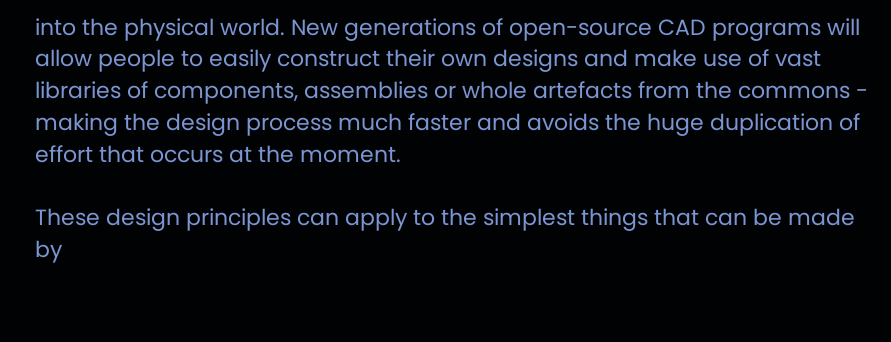into the physical world. New generations of open-source CAD programs will allow people to easily construct their own designs and make use of vast libraries of components, assemblies or whole artefacts from the commons - making the design process much faster and avoids the huge duplication of effort that occurs at the moment.

These design principles can apply to the simplest things that can be made by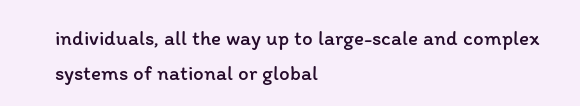individuals, all the way up to large-scale and complex systems of national or global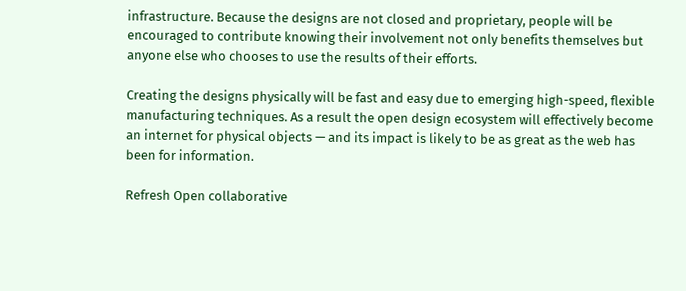infrastructure. Because the designs are not closed and proprietary, people will be encouraged to contribute knowing their involvement not only benefits themselves but anyone else who chooses to use the results of their efforts.

Creating the designs physically will be fast and easy due to emerging high-speed, flexible manufacturing techniques. As a result the open design ecosystem will effectively become an internet for physical objects — and its impact is likely to be as great as the web has been for information.

Refresh Open collaborative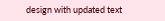design with updated text